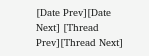[Date Prev][Date Next] [Thread Prev][Thread Next]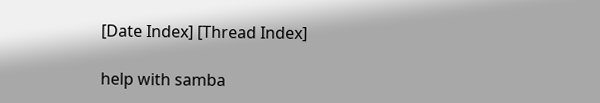[Date Index] [Thread Index]

help with samba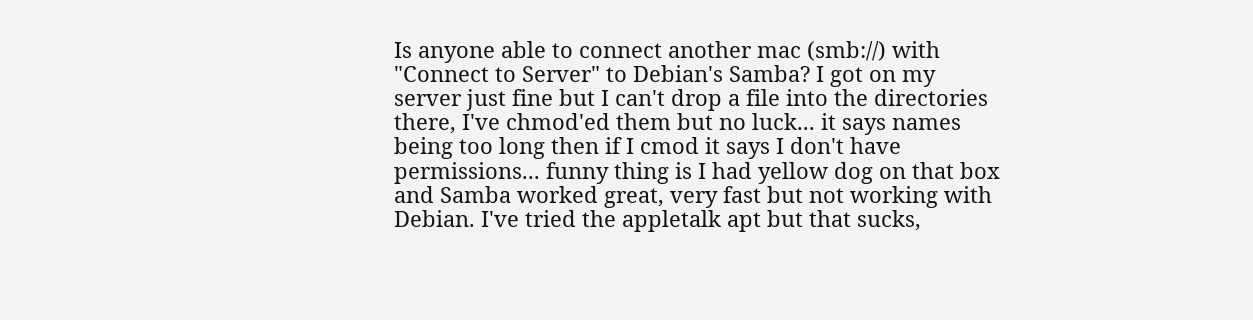Is anyone able to connect another mac (smb://) with "Connect to Server" to Debian's Samba? I got on my server just fine but I can't drop a file into the directories there, I've chmod'ed them but no luck... it says names being too long then if I cmod it says I don't have permissions... funny thing is I had yellow dog on that box and Samba worked great, very fast but not working with Debian. I've tried the appletalk apt but that sucks,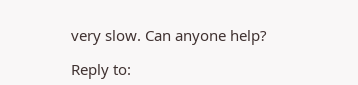very slow. Can anyone help?

Reply to: